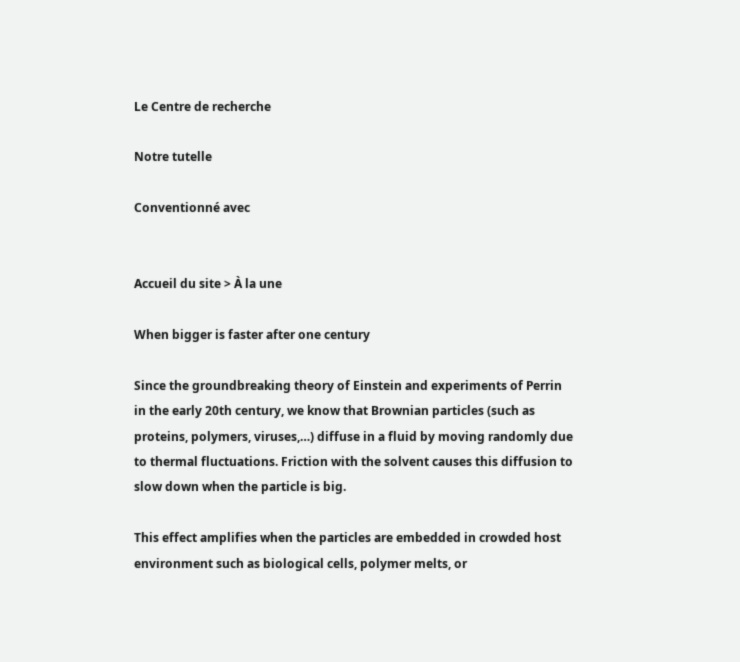Le Centre de recherche

Notre tutelle

Conventionné avec


Accueil du site > À la une

When bigger is faster after one century

Since the groundbreaking theory of Einstein and experiments of Perrin in the early 20th century, we know that Brownian particles (such as proteins, polymers, viruses,…) diffuse in a fluid by moving randomly due to thermal fluctuations. Friction with the solvent causes this diffusion to slow down when the particle is big.

This effect amplifies when the particles are embedded in crowded host environment such as biological cells, polymer melts, or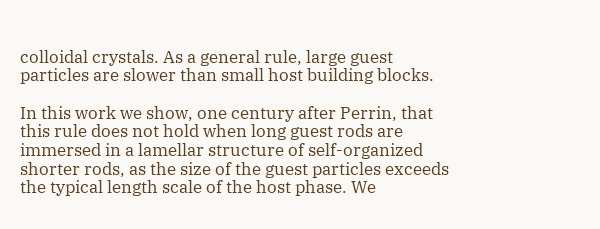colloidal crystals. As a general rule, large guest particles are slower than small host building blocks.

In this work we show, one century after Perrin, that this rule does not hold when long guest rods are immersed in a lamellar structure of self-organized shorter rods, as the size of the guest particles exceeds the typical length scale of the host phase. We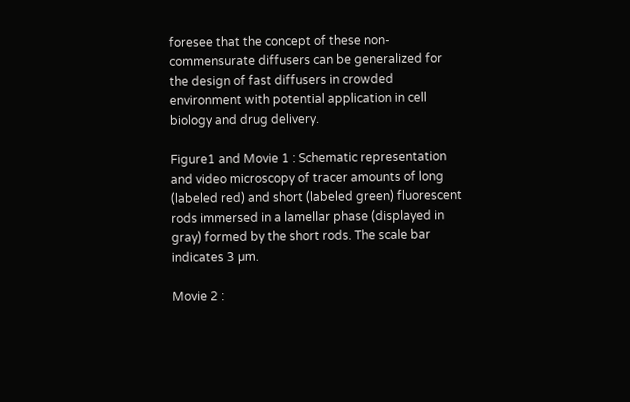foresee that the concept of these non-commensurate diffusers can be generalized for the design of fast diffusers in crowded environment with potential application in cell biology and drug delivery.

Figure1 and Movie 1 : Schematic representation and video microscopy of tracer amounts of long (labeled red) and short (labeled green) fluorescent rods immersed in a lamellar phase (displayed in gray) formed by the short rods. The scale bar indicates 3 µm.

Movie 2 :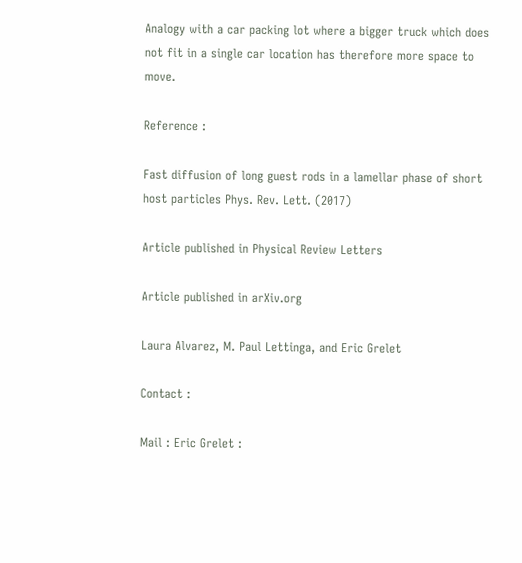Analogy with a car packing lot where a bigger truck which does not fit in a single car location has therefore more space to move.

Reference :

Fast diffusion of long guest rods in a lamellar phase of short host particles Phys. Rev. Lett. (2017)

Article published in Physical Review Letters

Article published in arXiv.org

Laura Alvarez, M. Paul Lettinga, and Eric Grelet

Contact :

Mail : Eric Grelet :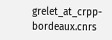grelet_at_crpp-bordeaux.cnrs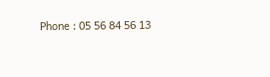Phone : 05 56 84 56 13